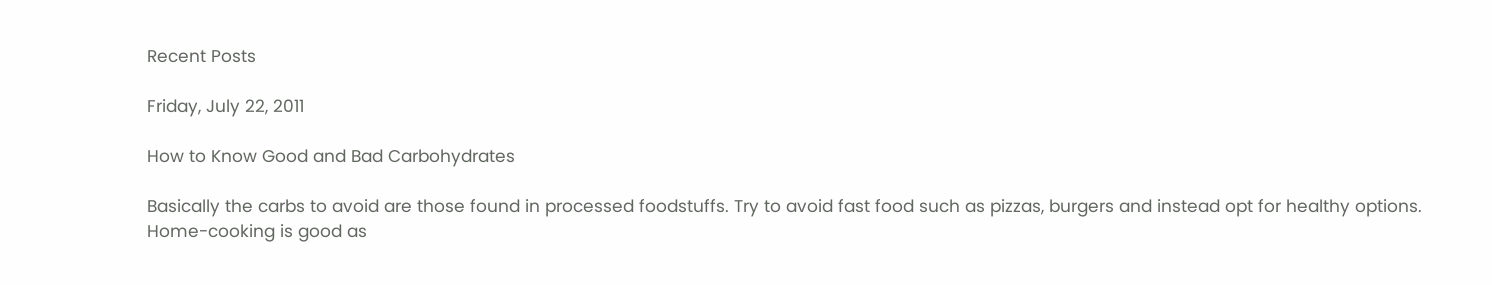Recent Posts

Friday, July 22, 2011

How to Know Good and Bad Carbohydrates

Basically the carbs to avoid are those found in processed foodstuffs. Try to avoid fast food such as pizzas, burgers and instead opt for healthy options. Home-cooking is good as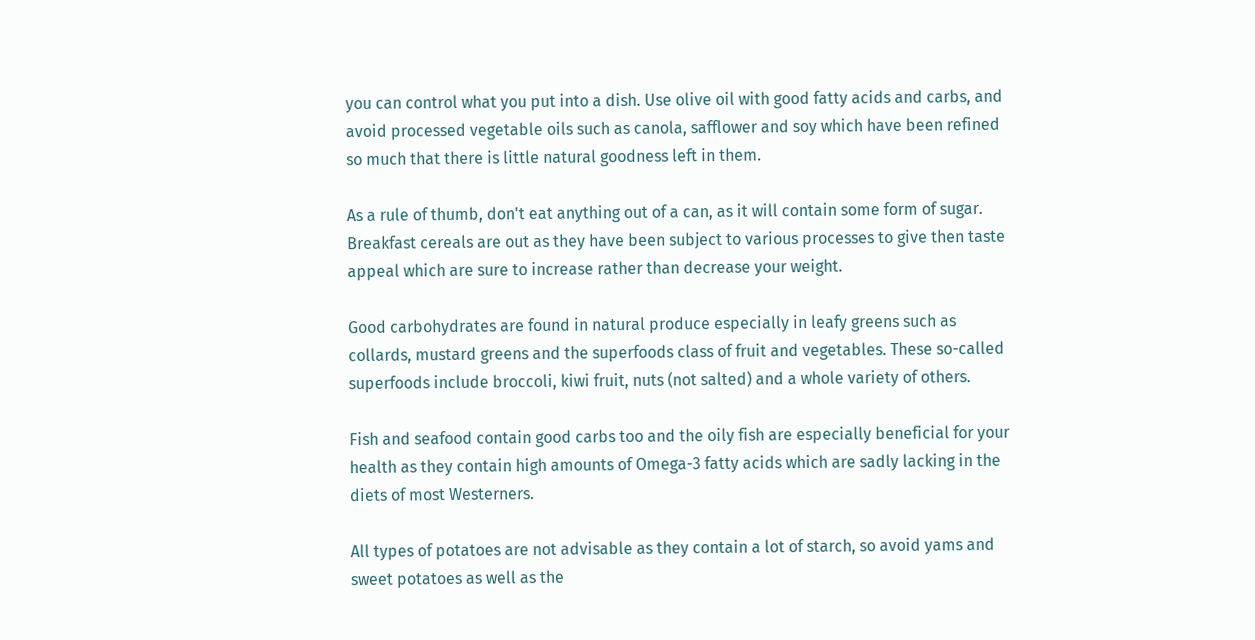you can control what you put into a dish. Use olive oil with good fatty acids and carbs, and avoid processed vegetable oils such as canola, safflower and soy which have been refined so much that there is little natural goodness left in them.

As a rule of thumb, don't eat anything out of a can, as it will contain some form of sugar. Breakfast cereals are out as they have been subject to various processes to give then taste appeal which are sure to increase rather than decrease your weight.

Good carbohydrates are found in natural produce especially in leafy greens such as collards, mustard greens and the superfoods class of fruit and vegetables. These so-called superfoods include broccoli, kiwi fruit, nuts (not salted) and a whole variety of others.

Fish and seafood contain good carbs too and the oily fish are especially beneficial for your health as they contain high amounts of Omega-3 fatty acids which are sadly lacking in the diets of most Westerners.

All types of potatoes are not advisable as they contain a lot of starch, so avoid yams and sweet potatoes as well as the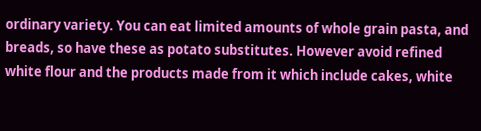ordinary variety. You can eat limited amounts of whole grain pasta, and breads, so have these as potato substitutes. However avoid refined white flour and the products made from it which include cakes, white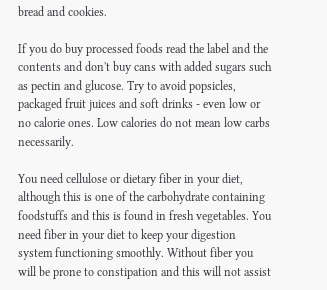bread and cookies.

If you do buy processed foods read the label and the contents and don't buy cans with added sugars such as pectin and glucose. Try to avoid popsicles, packaged fruit juices and soft drinks - even low or no calorie ones. Low calories do not mean low carbs necessarily.

You need cellulose or dietary fiber in your diet, although this is one of the carbohydrate containing foodstuffs and this is found in fresh vegetables. You need fiber in your diet to keep your digestion system functioning smoothly. Without fiber you will be prone to constipation and this will not assist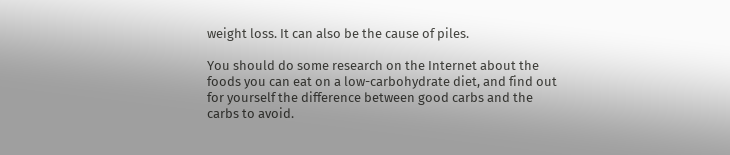weight loss. It can also be the cause of piles.

You should do some research on the Internet about the foods you can eat on a low-carbohydrate diet, and find out for yourself the difference between good carbs and the carbs to avoid.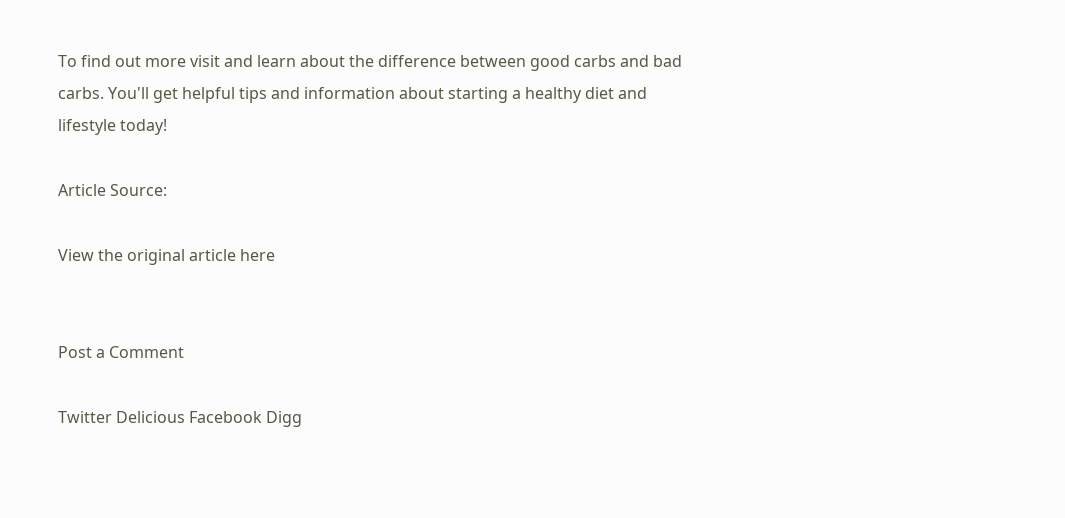To find out more visit and learn about the difference between good carbs and bad carbs. You'll get helpful tips and information about starting a healthy diet and lifestyle today!

Article Source:

View the original article here


Post a Comment

Twitter Delicious Facebook Digg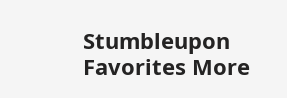Stumbleupon Favorites More